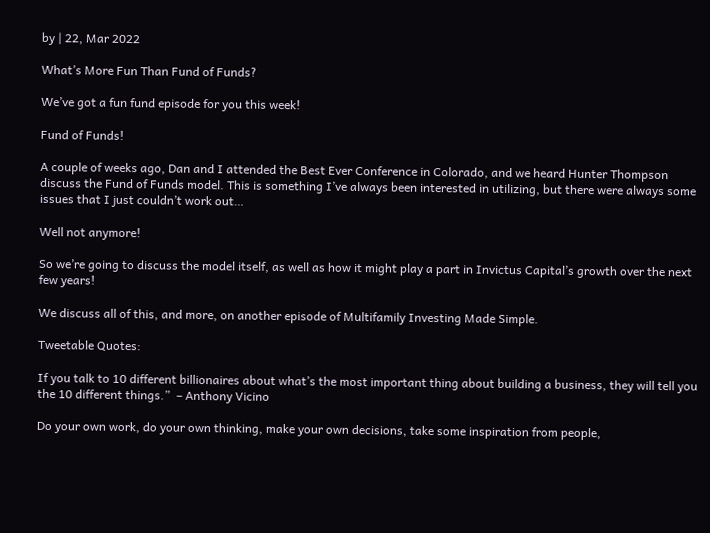by | 22, Mar 2022

What’s More Fun Than Fund of Funds?

We’ve got a fun fund episode for you this week!

Fund of Funds!

A couple of weeks ago, Dan and I attended the Best Ever Conference in Colorado, and we heard Hunter Thompson discuss the Fund of Funds model. This is something I’ve always been interested in utilizing, but there were always some issues that I just couldn’t work out…

Well not anymore!

So we’re going to discuss the model itself, as well as how it might play a part in Invictus Capital’s growth over the next few years!

We discuss all of this, and more, on another episode of Multifamily Investing Made Simple.

Tweetable Quotes:

If you talk to 10 different billionaires about what’s the most important thing about building a business, they will tell you the 10 different things.”  – Anthony Vicino

Do your own work, do your own thinking, make your own decisions, take some inspiration from people,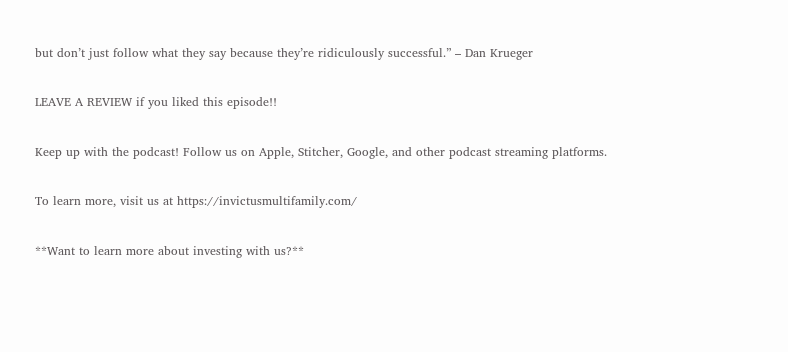but don’t just follow what they say because they’re ridiculously successful.” – Dan Krueger

LEAVE A REVIEW if you liked this episode!!

Keep up with the podcast! Follow us on Apple, Stitcher, Google, and other podcast streaming platforms.

To learn more, visit us at https://invictusmultifamily.com/

**Want to learn more about investing with us?**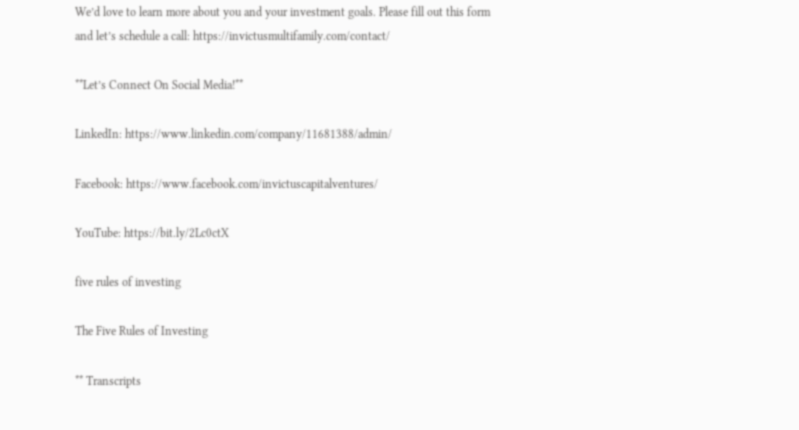We’d love to learn more about you and your investment goals. Please fill out this form and let’s schedule a call: https://invictusmultifamily.com/contact/

**Let’s Connect On Social Media!**

LinkedIn: https://www.linkedin.com/company/11681388/admin/

Facebook: https://www.facebook.com/invictuscapitalventures/

YouTube: https://bit.ly/2Lc0ctX

five rules of investing

The Five Rules of Investing

** Transcripts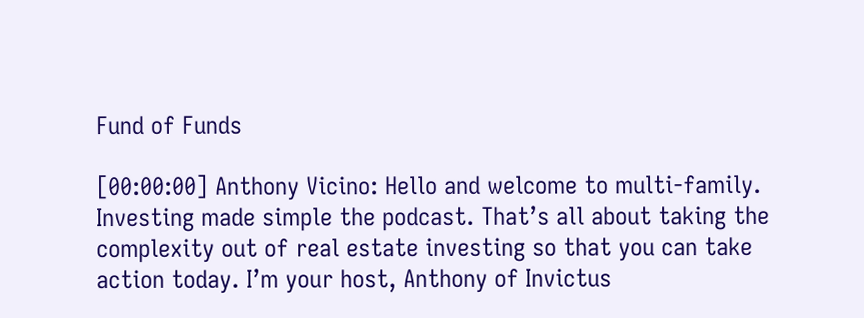Fund of Funds

[00:00:00] Anthony Vicino: Hello and welcome to multi-family. Investing made simple the podcast. That’s all about taking the complexity out of real estate investing so that you can take action today. I’m your host, Anthony of Invictus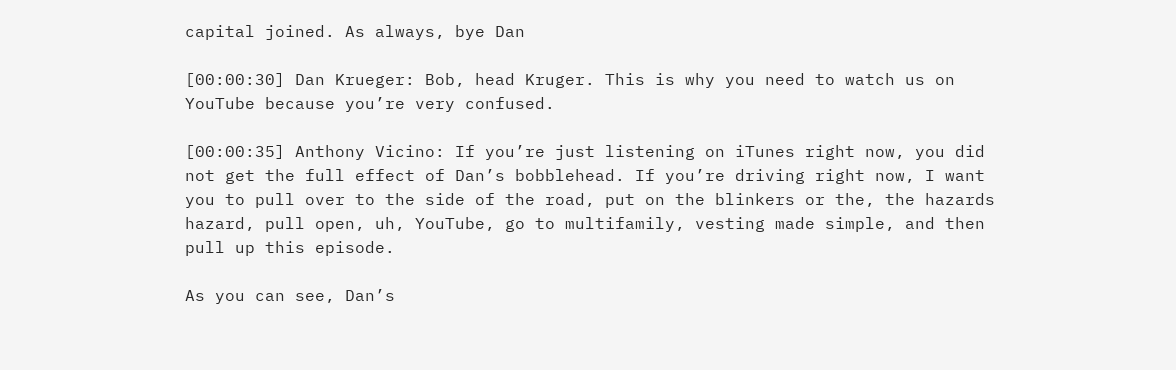capital joined. As always, bye Dan

[00:00:30] Dan Krueger: Bob, head Kruger. This is why you need to watch us on YouTube because you’re very confused.

[00:00:35] Anthony Vicino: If you’re just listening on iTunes right now, you did not get the full effect of Dan’s bobblehead. If you’re driving right now, I want you to pull over to the side of the road, put on the blinkers or the, the hazards hazard, pull open, uh, YouTube, go to multifamily, vesting made simple, and then pull up this episode.

As you can see, Dan’s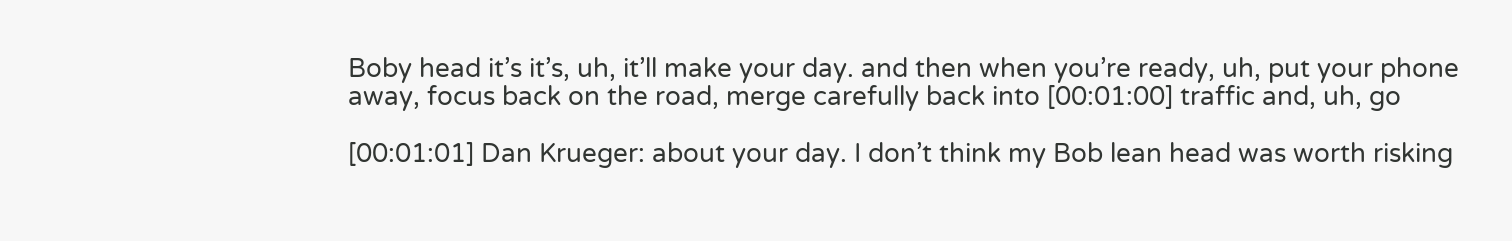Boby head it’s it’s, uh, it’ll make your day. and then when you’re ready, uh, put your phone away, focus back on the road, merge carefully back into [00:01:00] traffic and, uh, go

[00:01:01] Dan Krueger: about your day. I don’t think my Bob lean head was worth risking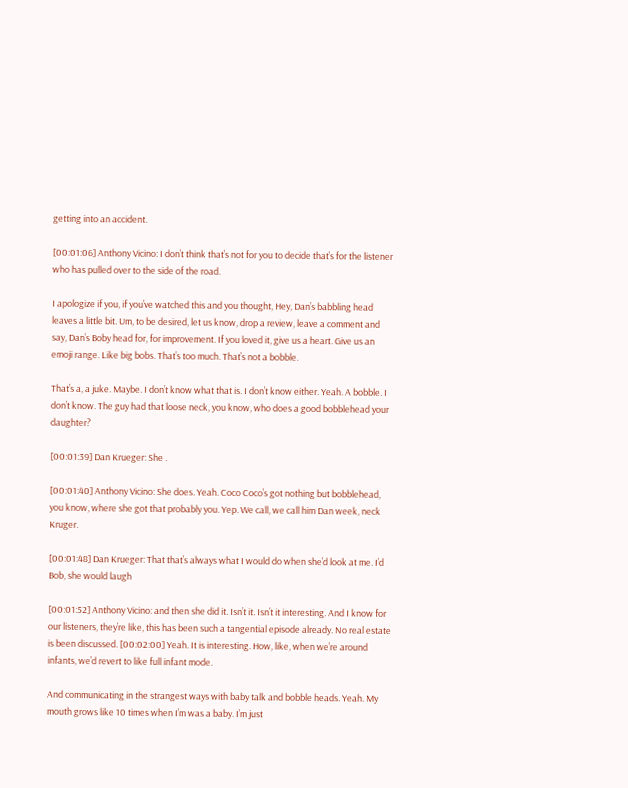getting into an accident.

[00:01:06] Anthony Vicino: I don’t think that’s not for you to decide that’s for the listener who has pulled over to the side of the road.

I apologize if you, if you’ve watched this and you thought, Hey, Dan’s babbling head leaves a little bit. Um, to be desired, let us know, drop a review, leave a comment and say, Dan’s Boby head for, for improvement. If you loved it, give us a heart. Give us an emoji range. Like big bobs. That’s too much. That’s not a bobble.

That’s a, a juke. Maybe. I don’t know what that is. I don’t know either. Yeah. A bobble. I don’t know. The guy had that loose neck, you know, who does a good bobblehead your daughter?

[00:01:39] Dan Krueger: She .

[00:01:40] Anthony Vicino: She does. Yeah. Coco Coco’s got nothing but bobblehead, you know, where she got that probably you. Yep. We call, we call him Dan week, neck Kruger.

[00:01:48] Dan Krueger: That that’s always what I would do when she’d look at me. I’d Bob, she would laugh

[00:01:52] Anthony Vicino: and then she did it. Isn’t it. Isn’t it interesting. And I know for our listeners, they’re like, this has been such a tangential episode already. No real estate is been discussed. [00:02:00] Yeah. It is interesting. How, like, when we’re around infants, we’d revert to like full infant mode.

And communicating in the strangest ways with baby talk and bobble heads. Yeah. My mouth grows like 10 times when I’m was a baby. I’m just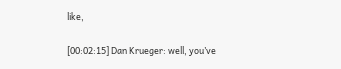like,

[00:02:15] Dan Krueger: well, you’ve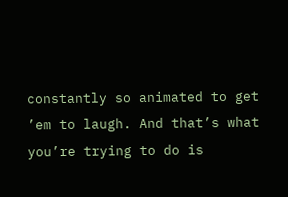constantly so animated to get ’em to laugh. And that’s what you’re trying to do is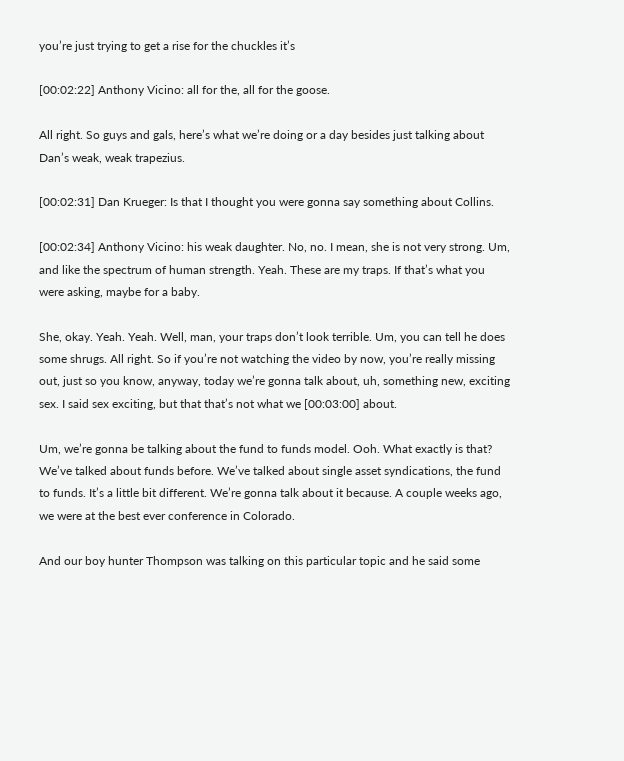you’re just trying to get a rise for the chuckles it’s

[00:02:22] Anthony Vicino: all for the, all for the goose.

All right. So guys and gals, here’s what we’re doing or a day besides just talking about Dan’s weak, weak trapezius.

[00:02:31] Dan Krueger: Is that I thought you were gonna say something about Collins.

[00:02:34] Anthony Vicino: his weak daughter. No, no. I mean, she is not very strong. Um, and like the spectrum of human strength. Yeah. These are my traps. If that’s what you were asking, maybe for a baby.

She, okay. Yeah. Yeah. Well, man, your traps don’t look terrible. Um, you can tell he does some shrugs. All right. So if you’re not watching the video by now, you’re really missing out, just so you know, anyway, today we’re gonna talk about, uh, something new, exciting sex. I said sex exciting, but that that’s not what we [00:03:00] about.

Um, we’re gonna be talking about the fund to funds model. Ooh. What exactly is that? We’ve talked about funds before. We’ve talked about single asset syndications, the fund to funds. It’s a little bit different. We’re gonna talk about it because. A couple weeks ago, we were at the best ever conference in Colorado.

And our boy hunter Thompson was talking on this particular topic and he said some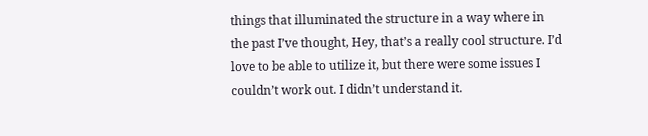things that illuminated the structure in a way where in the past I’ve thought, Hey, that’s a really cool structure. I’d love to be able to utilize it, but there were some issues I couldn’t work out. I didn’t understand it.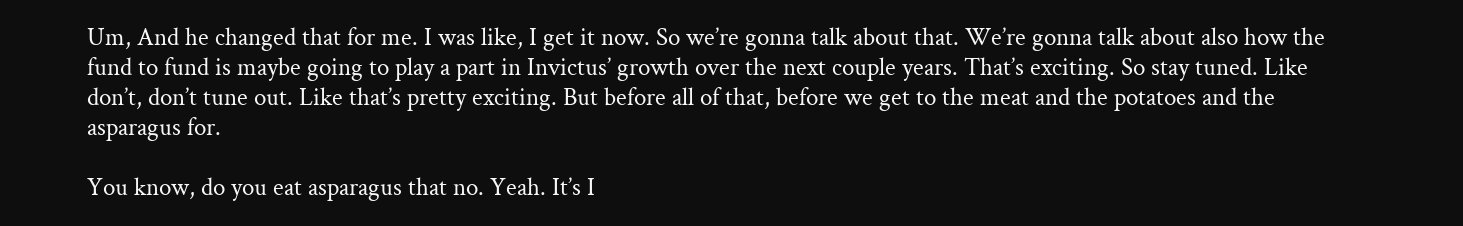Um, And he changed that for me. I was like, I get it now. So we’re gonna talk about that. We’re gonna talk about also how the fund to fund is maybe going to play a part in Invictus’ growth over the next couple years. That’s exciting. So stay tuned. Like don’t, don’t tune out. Like that’s pretty exciting. But before all of that, before we get to the meat and the potatoes and the asparagus for.

You know, do you eat asparagus that no. Yeah. It’s I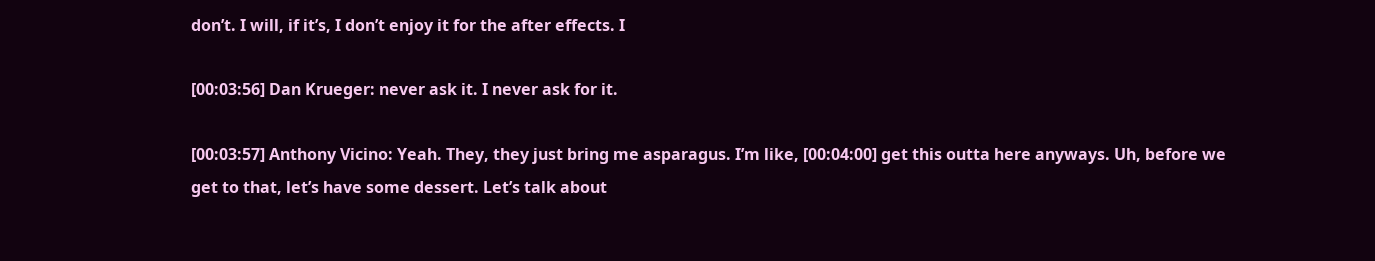don’t. I will, if it’s, I don’t enjoy it for the after effects. I

[00:03:56] Dan Krueger: never ask it. I never ask for it.

[00:03:57] Anthony Vicino: Yeah. They, they just bring me asparagus. I’m like, [00:04:00] get this outta here anyways. Uh, before we get to that, let’s have some dessert. Let’s talk about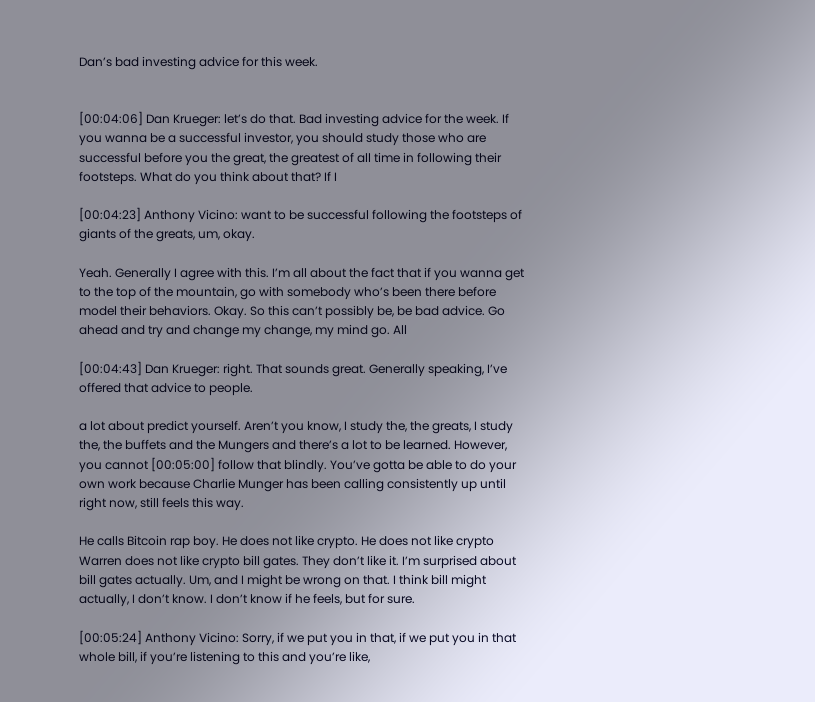Dan’s bad investing advice for this week.


[00:04:06] Dan Krueger: let’s do that. Bad investing advice for the week. If you wanna be a successful investor, you should study those who are successful before you the great, the greatest of all time in following their footsteps. What do you think about that? If I

[00:04:23] Anthony Vicino: want to be successful following the footsteps of giants of the greats, um, okay.

Yeah. Generally I agree with this. I’m all about the fact that if you wanna get to the top of the mountain, go with somebody who’s been there before model their behaviors. Okay. So this can’t possibly be, be bad advice. Go ahead and try and change my change, my mind go. All

[00:04:43] Dan Krueger: right. That sounds great. Generally speaking, I’ve offered that advice to people.

a lot about predict yourself. Aren’t you know, I study the, the greats, I study the, the buffets and the Mungers and there’s a lot to be learned. However, you cannot [00:05:00] follow that blindly. You’ve gotta be able to do your own work because Charlie Munger has been calling consistently up until right now, still feels this way.

He calls Bitcoin rap boy. He does not like crypto. He does not like crypto Warren does not like crypto bill gates. They don’t like it. I’m surprised about bill gates actually. Um, and I might be wrong on that. I think bill might actually, I don’t know. I don’t know if he feels, but for sure.

[00:05:24] Anthony Vicino: Sorry, if we put you in that, if we put you in that whole bill, if you’re listening to this and you’re like,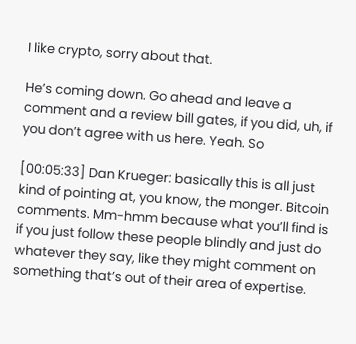I like crypto, sorry about that.

He’s coming down. Go ahead and leave a comment and a review bill gates, if you did, uh, if you don’t agree with us here. Yeah. So

[00:05:33] Dan Krueger: basically this is all just kind of pointing at, you know, the monger. Bitcoin comments. Mm-hmm because what you’ll find is if you just follow these people blindly and just do whatever they say, like they might comment on something that’s out of their area of expertise.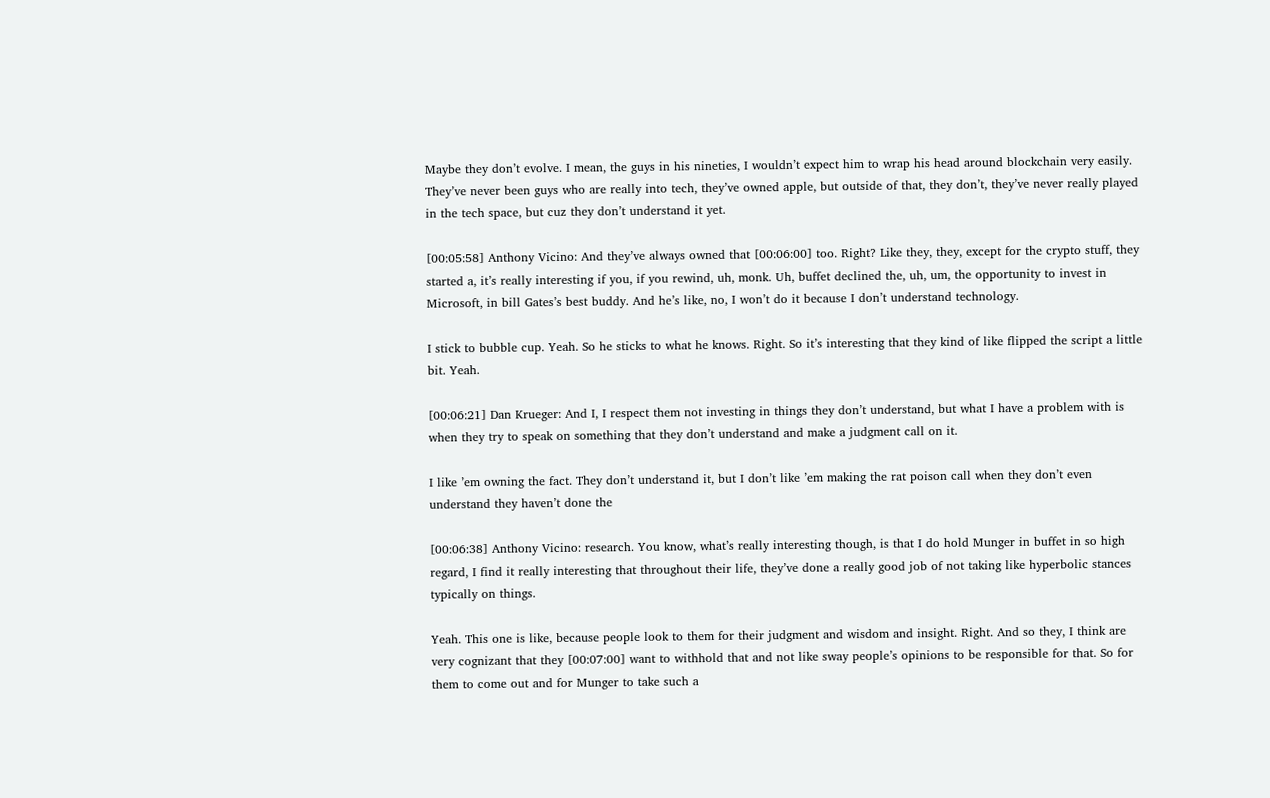Maybe they don’t evolve. I mean, the guys in his nineties, I wouldn’t expect him to wrap his head around blockchain very easily. They’ve never been guys who are really into tech, they’ve owned apple, but outside of that, they don’t, they’ve never really played in the tech space, but cuz they don’t understand it yet.

[00:05:58] Anthony Vicino: And they’ve always owned that [00:06:00] too. Right? Like they, they, except for the crypto stuff, they started a, it’s really interesting if you, if you rewind, uh, monk. Uh, buffet declined the, uh, um, the opportunity to invest in Microsoft, in bill Gates’s best buddy. And he’s like, no, I won’t do it because I don’t understand technology.

I stick to bubble cup. Yeah. So he sticks to what he knows. Right. So it’s interesting that they kind of like flipped the script a little bit. Yeah.

[00:06:21] Dan Krueger: And I, I respect them not investing in things they don’t understand, but what I have a problem with is when they try to speak on something that they don’t understand and make a judgment call on it.

I like ’em owning the fact. They don’t understand it, but I don’t like ’em making the rat poison call when they don’t even understand they haven’t done the

[00:06:38] Anthony Vicino: research. You know, what’s really interesting though, is that I do hold Munger in buffet in so high regard, I find it really interesting that throughout their life, they’ve done a really good job of not taking like hyperbolic stances typically on things.

Yeah. This one is like, because people look to them for their judgment and wisdom and insight. Right. And so they, I think are very cognizant that they [00:07:00] want to withhold that and not like sway people’s opinions to be responsible for that. So for them to come out and for Munger to take such a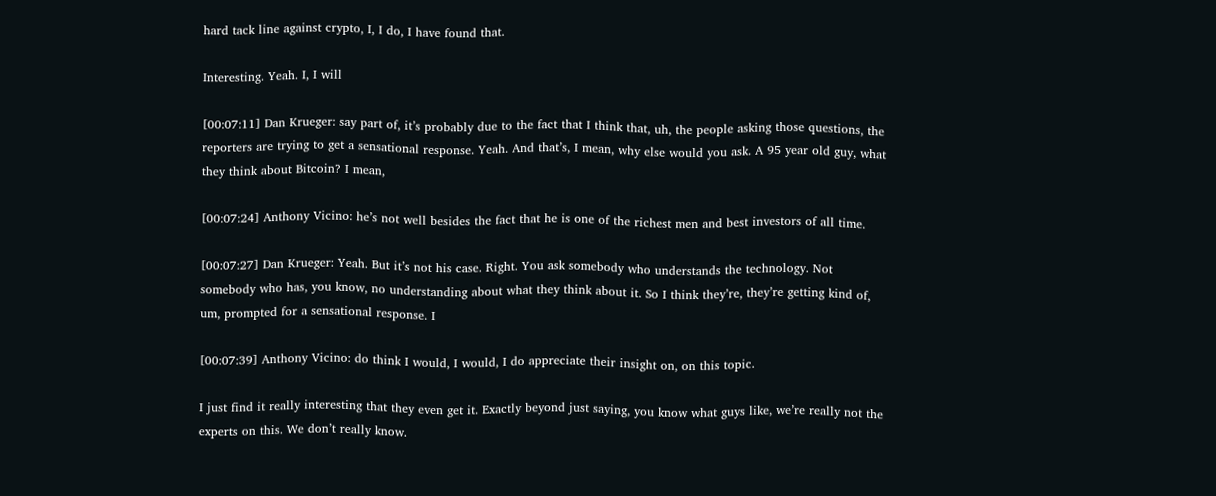hard tack line against crypto, I, I do, I have found that.

Interesting. Yeah. I, I will

[00:07:11] Dan Krueger: say part of, it’s probably due to the fact that I think that, uh, the people asking those questions, the reporters are trying to get a sensational response. Yeah. And that’s, I mean, why else would you ask. A 95 year old guy, what they think about Bitcoin? I mean,

[00:07:24] Anthony Vicino: he’s not well besides the fact that he is one of the richest men and best investors of all time.

[00:07:27] Dan Krueger: Yeah. But it’s not his case. Right. You ask somebody who understands the technology. Not somebody who has, you know, no understanding about what they think about it. So I think they’re, they’re getting kind of, um, prompted for a sensational response. I

[00:07:39] Anthony Vicino: do think I would, I would, I do appreciate their insight on, on this topic.

I just find it really interesting that they even get it. Exactly beyond just saying, you know what guys like, we’re really not the experts on this. We don’t really know.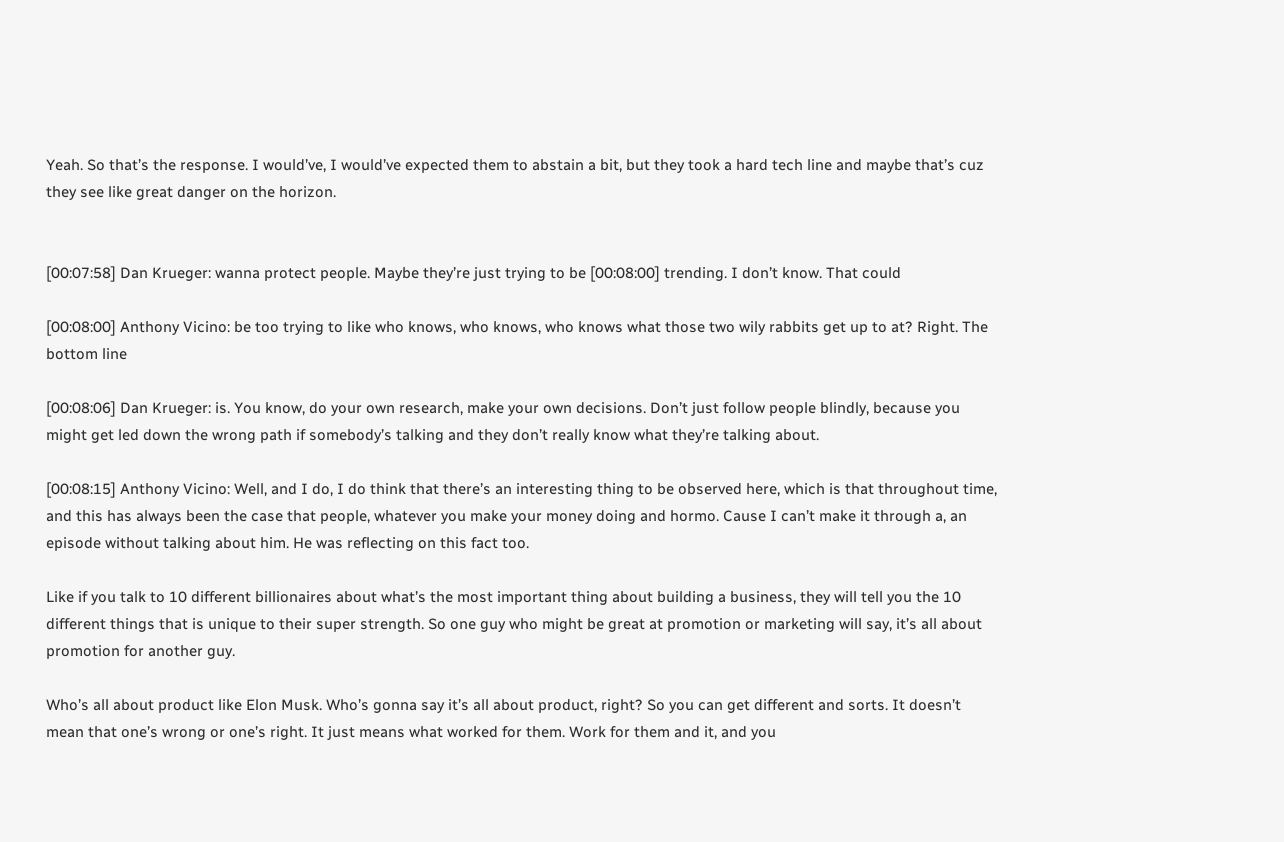Yeah. So that’s the response. I would’ve, I would’ve expected them to abstain a bit, but they took a hard tech line and maybe that’s cuz they see like great danger on the horizon.


[00:07:58] Dan Krueger: wanna protect people. Maybe they’re just trying to be [00:08:00] trending. I don’t know. That could

[00:08:00] Anthony Vicino: be too trying to like who knows, who knows, who knows what those two wily rabbits get up to at? Right. The bottom line

[00:08:06] Dan Krueger: is. You know, do your own research, make your own decisions. Don’t just follow people blindly, because you might get led down the wrong path if somebody’s talking and they don’t really know what they’re talking about.

[00:08:15] Anthony Vicino: Well, and I do, I do think that there’s an interesting thing to be observed here, which is that throughout time, and this has always been the case that people, whatever you make your money doing and hormo. Cause I can’t make it through a, an episode without talking about him. He was reflecting on this fact too.

Like if you talk to 10 different billionaires about what’s the most important thing about building a business, they will tell you the 10 different things that is unique to their super strength. So one guy who might be great at promotion or marketing will say, it’s all about promotion for another guy.

Who’s all about product like Elon Musk. Who’s gonna say it’s all about product, right? So you can get different and sorts. It doesn’t mean that one’s wrong or one’s right. It just means what worked for them. Work for them and it, and you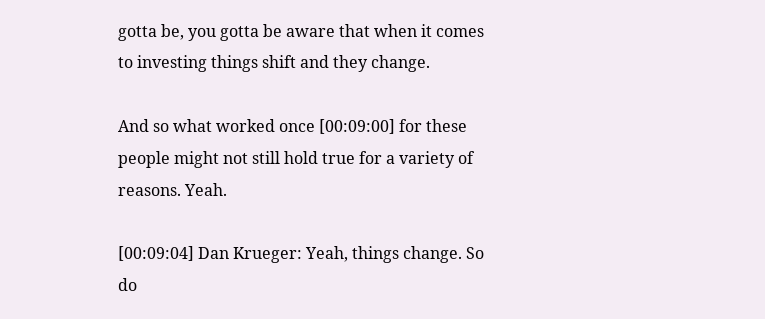gotta be, you gotta be aware that when it comes to investing things shift and they change.

And so what worked once [00:09:00] for these people might not still hold true for a variety of reasons. Yeah.

[00:09:04] Dan Krueger: Yeah, things change. So do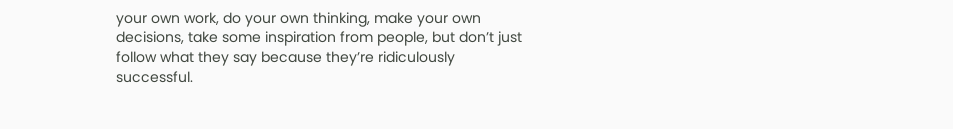your own work, do your own thinking, make your own decisions, take some inspiration from people, but don’t just follow what they say because they’re ridiculously successful.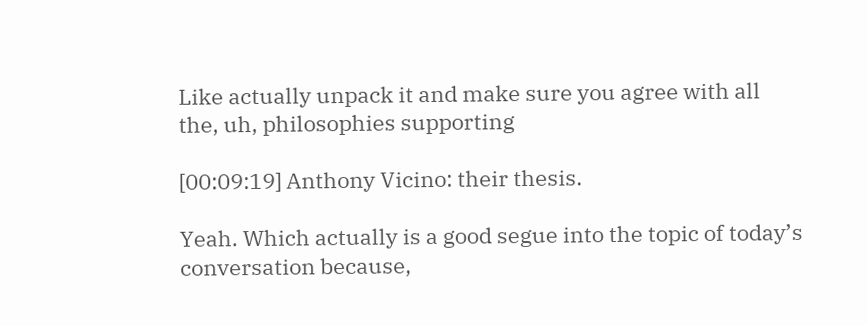Like actually unpack it and make sure you agree with all the, uh, philosophies supporting

[00:09:19] Anthony Vicino: their thesis.

Yeah. Which actually is a good segue into the topic of today’s conversation because,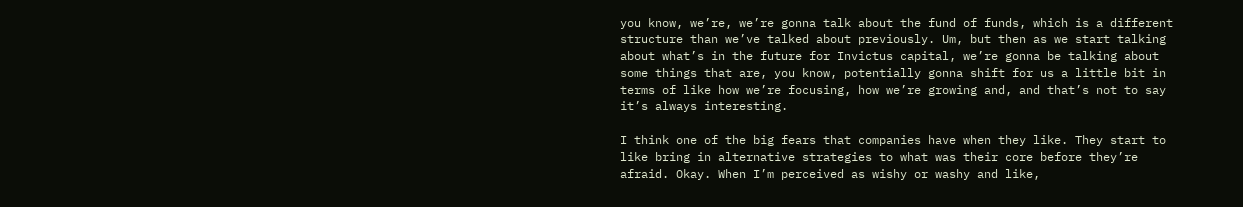you know, we’re, we’re gonna talk about the fund of funds, which is a different structure than we’ve talked about previously. Um, but then as we start talking about what’s in the future for Invictus capital, we’re gonna be talking about some things that are, you know, potentially gonna shift for us a little bit in terms of like how we’re focusing, how we’re growing and, and that’s not to say it’s always interesting.

I think one of the big fears that companies have when they like. They start to like bring in alternative strategies to what was their core before they’re afraid. Okay. When I’m perceived as wishy or washy and like,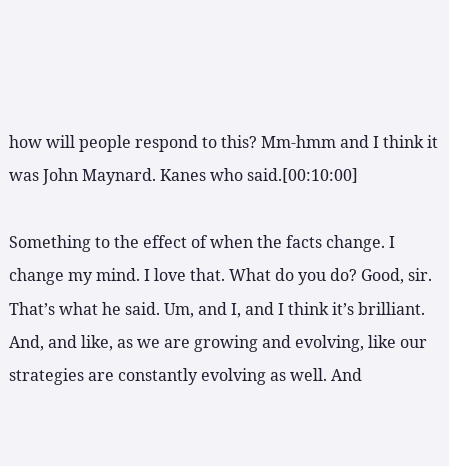how will people respond to this? Mm-hmm and I think it was John Maynard. Kanes who said.[00:10:00]

Something to the effect of when the facts change. I change my mind. I love that. What do you do? Good, sir. That’s what he said. Um, and I, and I think it’s brilliant. And, and like, as we are growing and evolving, like our strategies are constantly evolving as well. And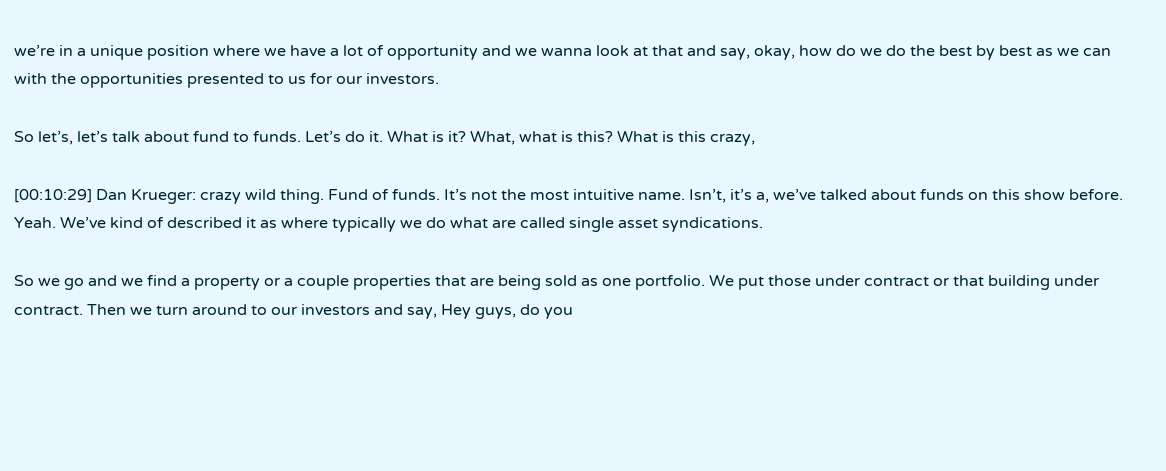we’re in a unique position where we have a lot of opportunity and we wanna look at that and say, okay, how do we do the best by best as we can with the opportunities presented to us for our investors.

So let’s, let’s talk about fund to funds. Let’s do it. What is it? What, what is this? What is this crazy,

[00:10:29] Dan Krueger: crazy wild thing. Fund of funds. It’s not the most intuitive name. Isn’t, it’s a, we’ve talked about funds on this show before. Yeah. We’ve kind of described it as where typically we do what are called single asset syndications.

So we go and we find a property or a couple properties that are being sold as one portfolio. We put those under contract or that building under contract. Then we turn around to our investors and say, Hey guys, do you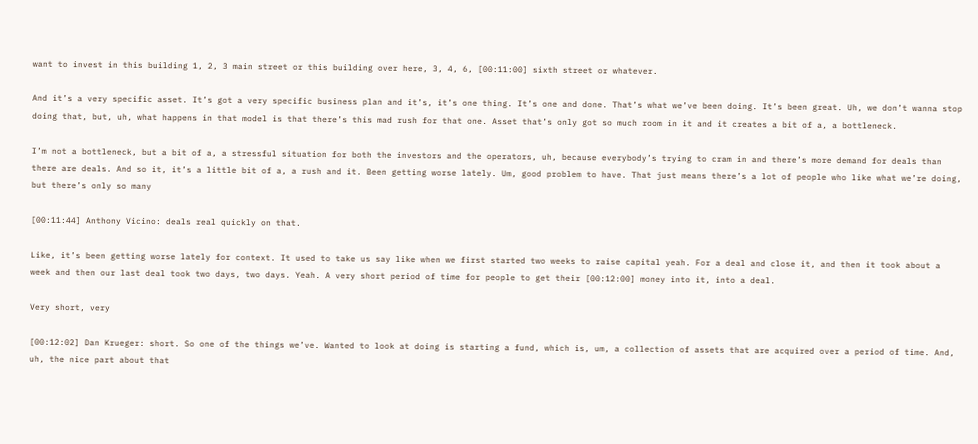want to invest in this building 1, 2, 3 main street or this building over here, 3, 4, 6, [00:11:00] sixth street or whatever.

And it’s a very specific asset. It’s got a very specific business plan and it’s, it’s one thing. It’s one and done. That’s what we’ve been doing. It’s been great. Uh, we don’t wanna stop doing that, but, uh, what happens in that model is that there’s this mad rush for that one. Asset that’s only got so much room in it and it creates a bit of a, a bottleneck.

I’m not a bottleneck, but a bit of a, a stressful situation for both the investors and the operators, uh, because everybody’s trying to cram in and there’s more demand for deals than there are deals. And so it, it’s a little bit of a, a rush and it. Been getting worse lately. Um, good problem to have. That just means there’s a lot of people who like what we’re doing, but there’s only so many

[00:11:44] Anthony Vicino: deals real quickly on that.

Like, it’s been getting worse lately for context. It used to take us say like when we first started two weeks to raise capital yeah. For a deal and close it, and then it took about a week and then our last deal took two days, two days. Yeah. A very short period of time for people to get their [00:12:00] money into it, into a deal.

Very short, very

[00:12:02] Dan Krueger: short. So one of the things we’ve. Wanted to look at doing is starting a fund, which is, um, a collection of assets that are acquired over a period of time. And, uh, the nice part about that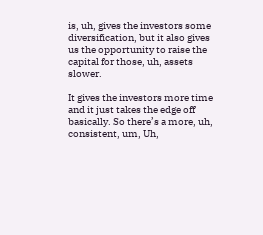is, uh, gives the investors some diversification, but it also gives us the opportunity to raise the capital for those, uh, assets slower.

It gives the investors more time and it just takes the edge off basically. So there’s a more, uh, consistent, um, Uh,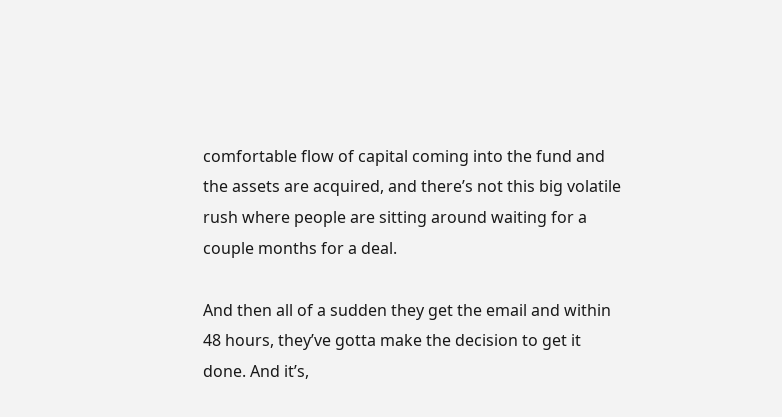comfortable flow of capital coming into the fund and the assets are acquired, and there’s not this big volatile rush where people are sitting around waiting for a couple months for a deal.

And then all of a sudden they get the email and within 48 hours, they’ve gotta make the decision to get it done. And it’s,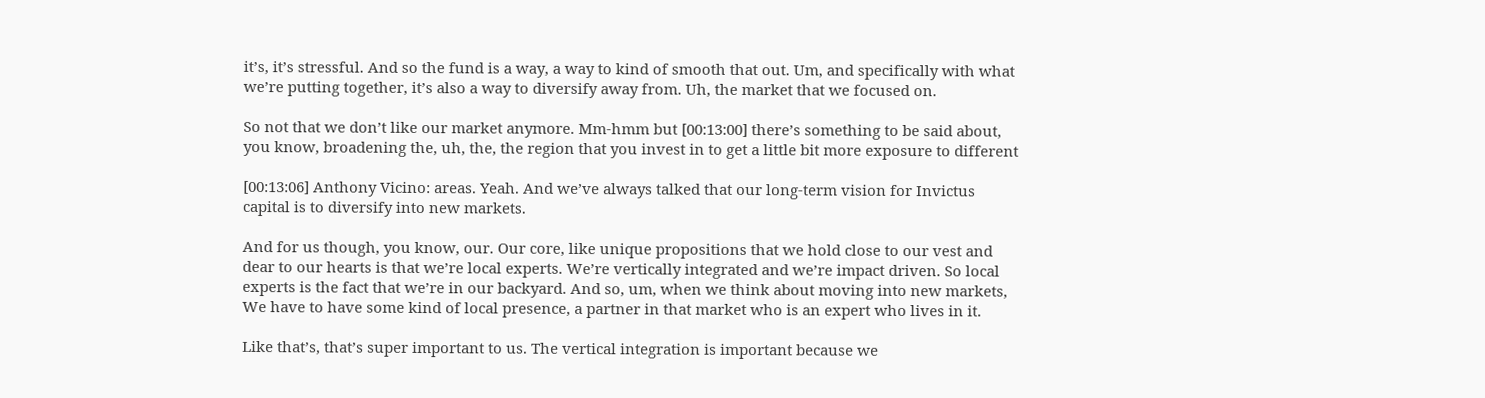it’s, it’s stressful. And so the fund is a way, a way to kind of smooth that out. Um, and specifically with what we’re putting together, it’s also a way to diversify away from. Uh, the market that we focused on.

So not that we don’t like our market anymore. Mm-hmm but [00:13:00] there’s something to be said about, you know, broadening the, uh, the, the region that you invest in to get a little bit more exposure to different

[00:13:06] Anthony Vicino: areas. Yeah. And we’ve always talked that our long-term vision for Invictus capital is to diversify into new markets.

And for us though, you know, our. Our core, like unique propositions that we hold close to our vest and dear to our hearts is that we’re local experts. We’re vertically integrated and we’re impact driven. So local experts is the fact that we’re in our backyard. And so, um, when we think about moving into new markets, We have to have some kind of local presence, a partner in that market who is an expert who lives in it.

Like that’s, that’s super important to us. The vertical integration is important because we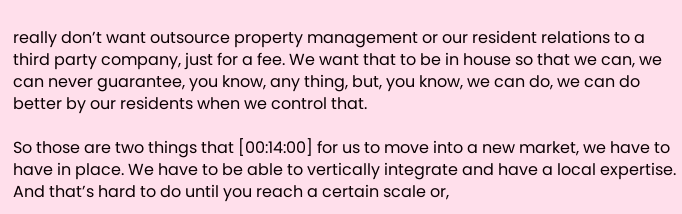really don’t want outsource property management or our resident relations to a third party company, just for a fee. We want that to be in house so that we can, we can never guarantee, you know, any thing, but, you know, we can do, we can do better by our residents when we control that.

So those are two things that [00:14:00] for us to move into a new market, we have to have in place. We have to be able to vertically integrate and have a local expertise. And that’s hard to do until you reach a certain scale or,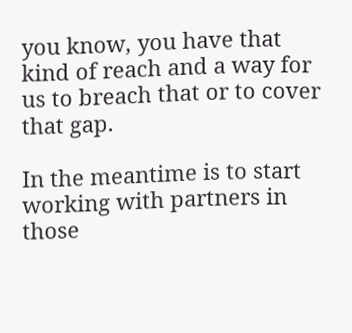you know, you have that kind of reach and a way for us to breach that or to cover that gap.

In the meantime is to start working with partners in those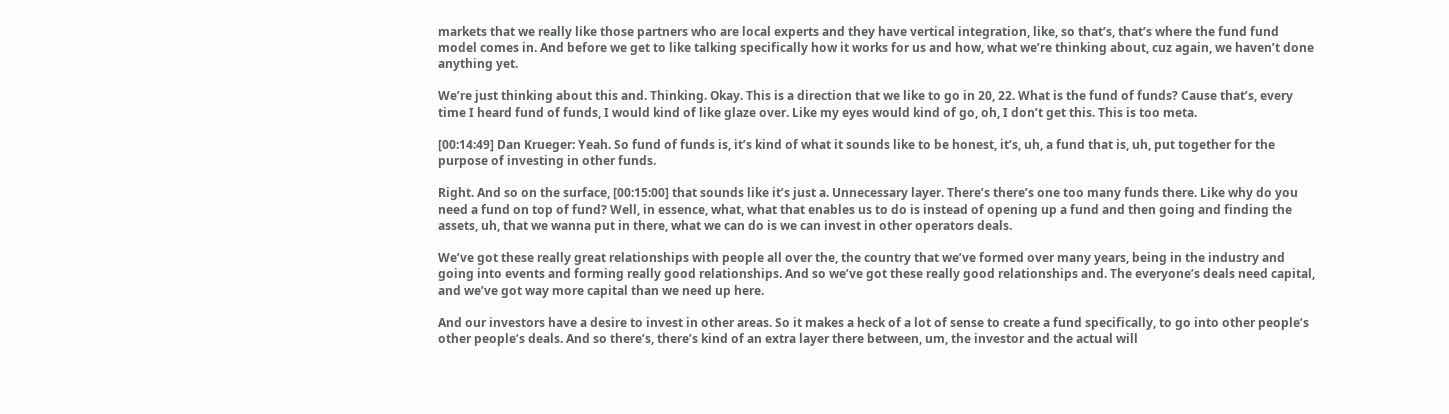markets that we really like those partners who are local experts and they have vertical integration, like, so that’s, that’s where the fund fund model comes in. And before we get to like talking specifically how it works for us and how, what we’re thinking about, cuz again, we haven’t done anything yet.

We’re just thinking about this and. Thinking. Okay. This is a direction that we like to go in 20, 22. What is the fund of funds? Cause that’s, every time I heard fund of funds, I would kind of like glaze over. Like my eyes would kind of go, oh, I don’t get this. This is too meta.

[00:14:49] Dan Krueger: Yeah. So fund of funds is, it’s kind of what it sounds like to be honest, it’s, uh, a fund that is, uh, put together for the purpose of investing in other funds.

Right. And so on the surface, [00:15:00] that sounds like it’s just a. Unnecessary layer. There’s there’s one too many funds there. Like why do you need a fund on top of fund? Well, in essence, what, what that enables us to do is instead of opening up a fund and then going and finding the assets, uh, that we wanna put in there, what we can do is we can invest in other operators deals.

We’ve got these really great relationships with people all over the, the country that we’ve formed over many years, being in the industry and going into events and forming really good relationships. And so we’ve got these really good relationships and. The everyone’s deals need capital, and we’ve got way more capital than we need up here.

And our investors have a desire to invest in other areas. So it makes a heck of a lot of sense to create a fund specifically, to go into other people’s other people’s deals. And so there’s, there’s kind of an extra layer there between, um, the investor and the actual will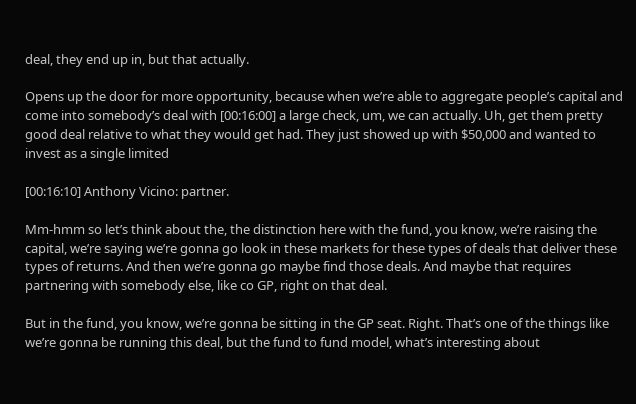deal, they end up in, but that actually.

Opens up the door for more opportunity, because when we’re able to aggregate people’s capital and come into somebody’s deal with [00:16:00] a large check, um, we can actually. Uh, get them pretty good deal relative to what they would get had. They just showed up with $50,000 and wanted to invest as a single limited

[00:16:10] Anthony Vicino: partner.

Mm-hmm so let’s think about the, the distinction here with the fund, you know, we’re raising the capital, we’re saying we’re gonna go look in these markets for these types of deals that deliver these types of returns. And then we’re gonna go maybe find those deals. And maybe that requires partnering with somebody else, like co GP, right on that deal.

But in the fund, you know, we’re gonna be sitting in the GP seat. Right. That’s one of the things like we’re gonna be running this deal, but the fund to fund model, what’s interesting about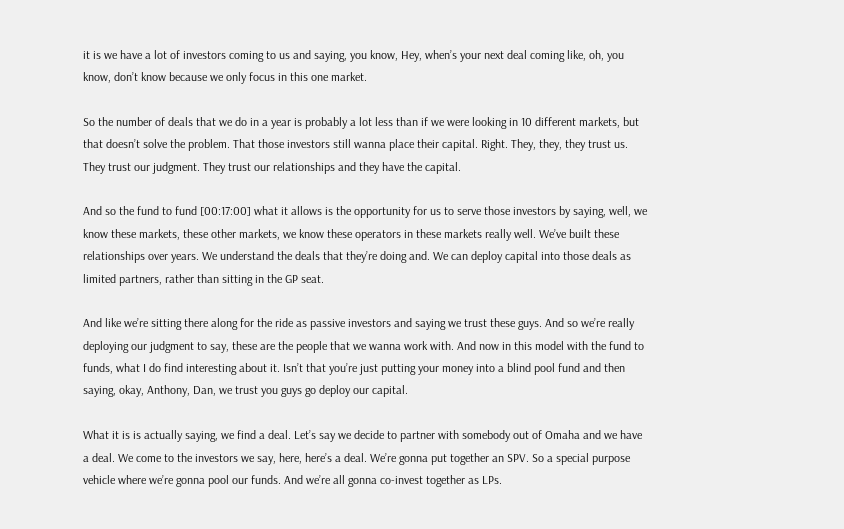it is we have a lot of investors coming to us and saying, you know, Hey, when’s your next deal coming like, oh, you know, don’t know because we only focus in this one market.

So the number of deals that we do in a year is probably a lot less than if we were looking in 10 different markets, but that doesn’t solve the problem. That those investors still wanna place their capital. Right. They, they, they trust us. They trust our judgment. They trust our relationships and they have the capital.

And so the fund to fund [00:17:00] what it allows is the opportunity for us to serve those investors by saying, well, we know these markets, these other markets, we know these operators in these markets really well. We’ve built these relationships over years. We understand the deals that they’re doing and. We can deploy capital into those deals as limited partners, rather than sitting in the GP seat.

And like we’re sitting there along for the ride as passive investors and saying we trust these guys. And so we’re really deploying our judgment to say, these are the people that we wanna work with. And now in this model with the fund to funds, what I do find interesting about it. Isn’t that you’re just putting your money into a blind pool fund and then saying, okay, Anthony, Dan, we trust you guys go deploy our capital.

What it is is actually saying, we find a deal. Let’s say we decide to partner with somebody out of Omaha and we have a deal. We come to the investors we say, here, here’s a deal. We’re gonna put together an SPV. So a special purpose vehicle where we’re gonna pool our funds. And we’re all gonna co-invest together as LPs.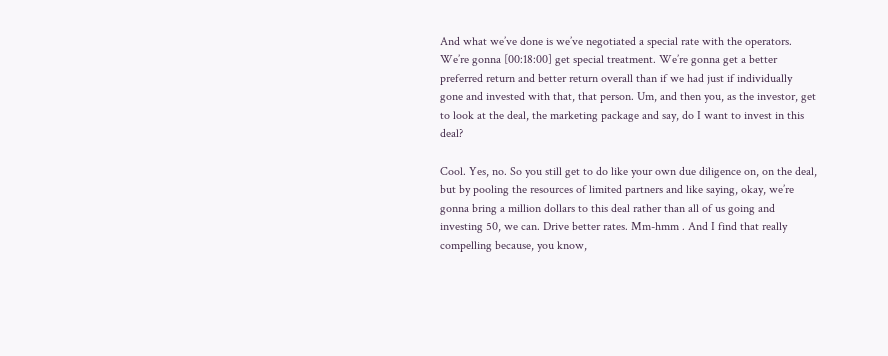And what we’ve done is we’ve negotiated a special rate with the operators. We’re gonna [00:18:00] get special treatment. We’re gonna get a better preferred return and better return overall than if we had just if individually gone and invested with that, that person. Um, and then you, as the investor, get to look at the deal, the marketing package and say, do I want to invest in this deal?

Cool. Yes, no. So you still get to do like your own due diligence on, on the deal, but by pooling the resources of limited partners and like saying, okay, we’re gonna bring a million dollars to this deal rather than all of us going and investing 50, we can. Drive better rates. Mm-hmm . And I find that really compelling because, you know,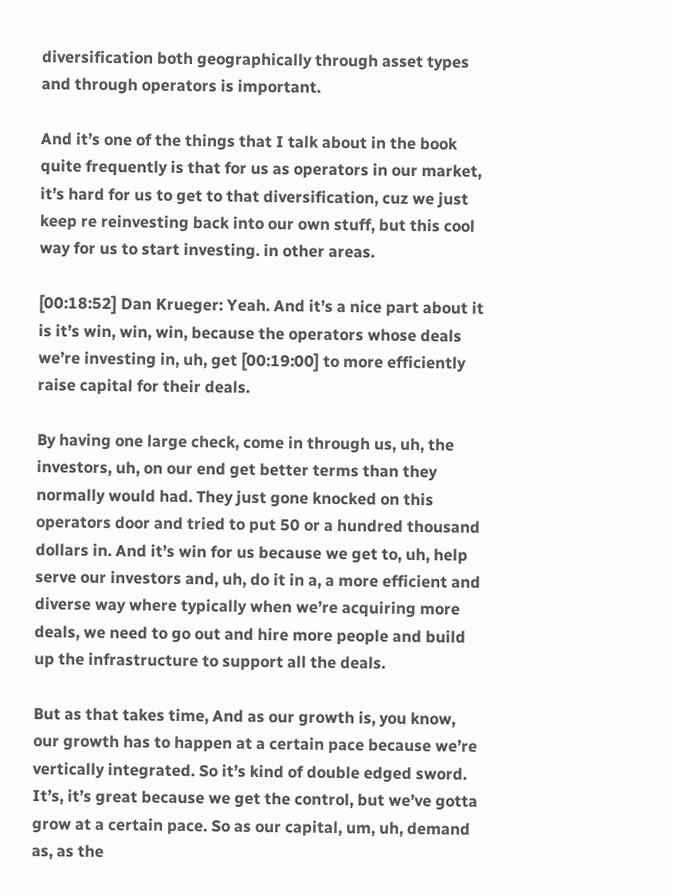diversification both geographically through asset types and through operators is important.

And it’s one of the things that I talk about in the book quite frequently is that for us as operators in our market, it’s hard for us to get to that diversification, cuz we just keep re reinvesting back into our own stuff, but this cool way for us to start investing. in other areas.

[00:18:52] Dan Krueger: Yeah. And it’s a nice part about it is it’s win, win, win, because the operators whose deals we’re investing in, uh, get [00:19:00] to more efficiently raise capital for their deals.

By having one large check, come in through us, uh, the investors, uh, on our end get better terms than they normally would had. They just gone knocked on this operators door and tried to put 50 or a hundred thousand dollars in. And it’s win for us because we get to, uh, help serve our investors and, uh, do it in a, a more efficient and diverse way where typically when we’re acquiring more deals, we need to go out and hire more people and build up the infrastructure to support all the deals.

But as that takes time, And as our growth is, you know, our growth has to happen at a certain pace because we’re vertically integrated. So it’s kind of double edged sword. It’s, it’s great because we get the control, but we’ve gotta grow at a certain pace. So as our capital, um, uh, demand as, as the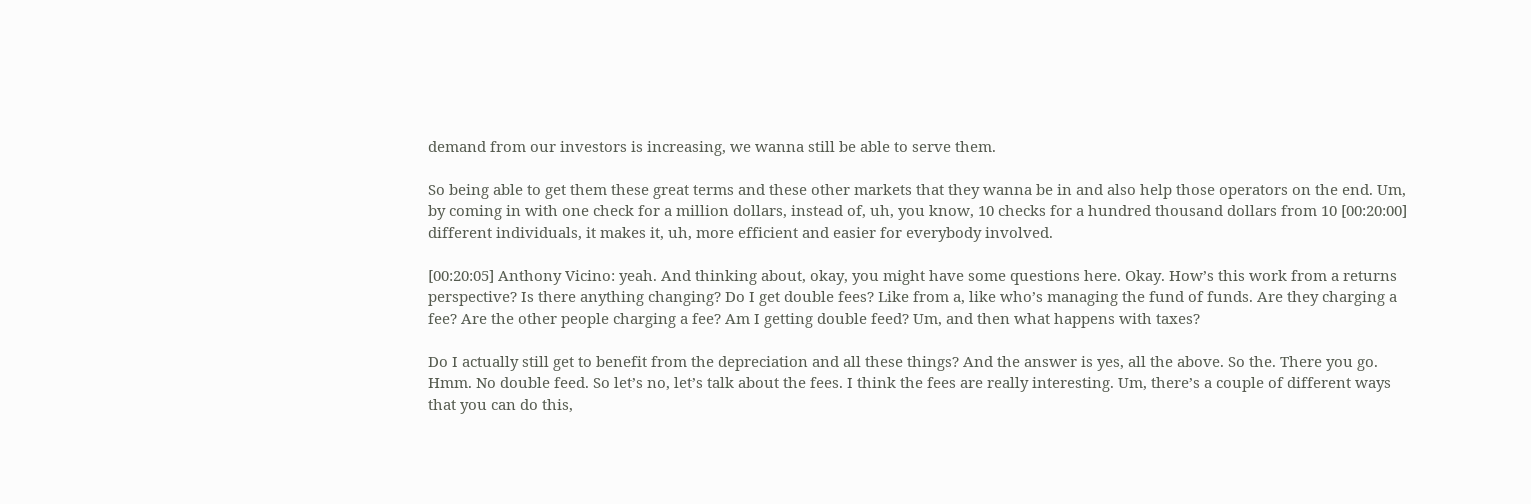demand from our investors is increasing, we wanna still be able to serve them.

So being able to get them these great terms and these other markets that they wanna be in and also help those operators on the end. Um, by coming in with one check for a million dollars, instead of, uh, you know, 10 checks for a hundred thousand dollars from 10 [00:20:00] different individuals, it makes it, uh, more efficient and easier for everybody involved.

[00:20:05] Anthony Vicino: yeah. And thinking about, okay, you might have some questions here. Okay. How’s this work from a returns perspective? Is there anything changing? Do I get double fees? Like from a, like who’s managing the fund of funds. Are they charging a fee? Are the other people charging a fee? Am I getting double feed? Um, and then what happens with taxes?

Do I actually still get to benefit from the depreciation and all these things? And the answer is yes, all the above. So the. There you go. Hmm. No double feed. So let’s no, let’s talk about the fees. I think the fees are really interesting. Um, there’s a couple of different ways that you can do this,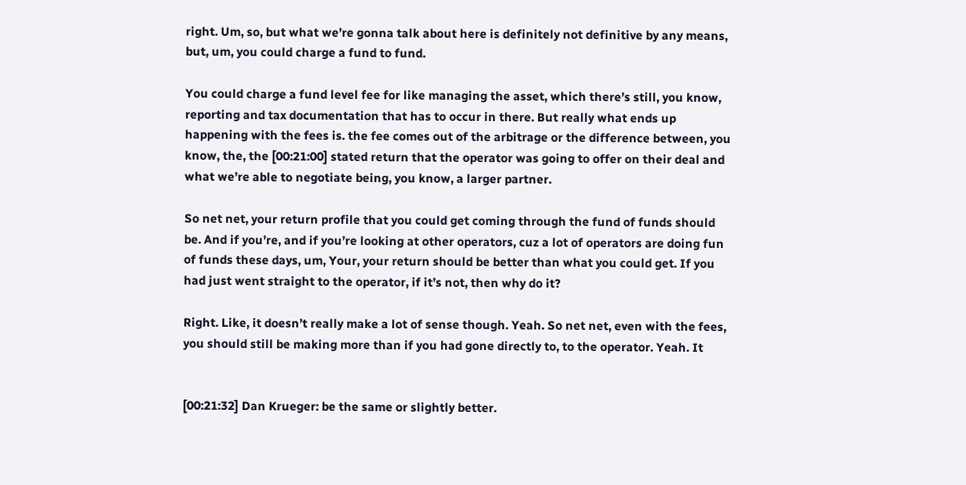right. Um, so, but what we’re gonna talk about here is definitely not definitive by any means, but, um, you could charge a fund to fund.

You could charge a fund level fee for like managing the asset, which there’s still, you know, reporting and tax documentation that has to occur in there. But really what ends up happening with the fees is. the fee comes out of the arbitrage or the difference between, you know, the, the [00:21:00] stated return that the operator was going to offer on their deal and what we’re able to negotiate being, you know, a larger partner.

So net net, your return profile that you could get coming through the fund of funds should be. And if you’re, and if you’re looking at other operators, cuz a lot of operators are doing fun of funds these days, um, Your, your return should be better than what you could get. If you had just went straight to the operator, if it’s not, then why do it?

Right. Like, it doesn’t really make a lot of sense though. Yeah. So net net, even with the fees, you should still be making more than if you had gone directly to, to the operator. Yeah. It


[00:21:32] Dan Krueger: be the same or slightly better.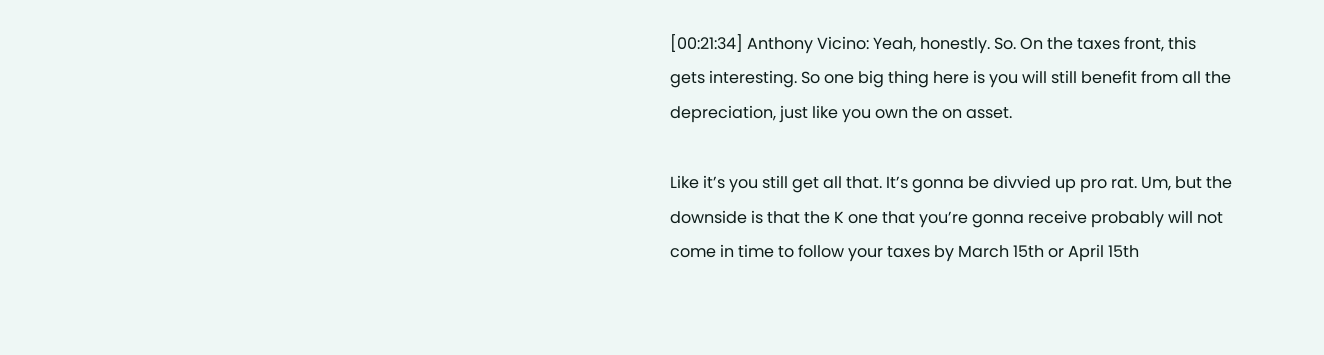[00:21:34] Anthony Vicino: Yeah, honestly. So. On the taxes front, this gets interesting. So one big thing here is you will still benefit from all the depreciation, just like you own the on asset.

Like it’s you still get all that. It’s gonna be divvied up pro rat. Um, but the downside is that the K one that you’re gonna receive probably will not come in time to follow your taxes by March 15th or April 15th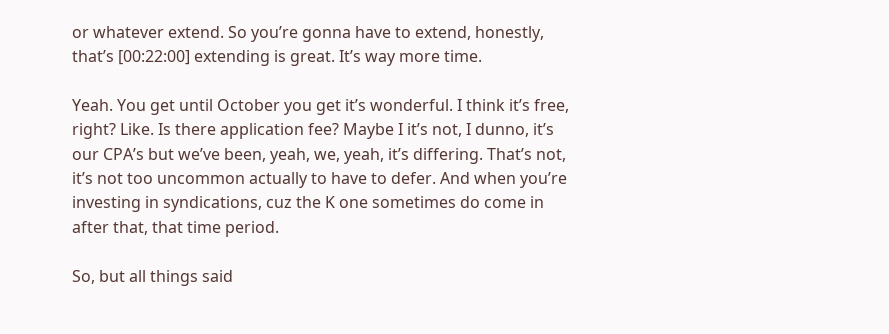or whatever extend. So you’re gonna have to extend, honestly, that’s [00:22:00] extending is great. It’s way more time.

Yeah. You get until October you get it’s wonderful. I think it’s free, right? Like. Is there application fee? Maybe I it’s not, I dunno, it’s our CPA’s but we’ve been, yeah, we, yeah, it’s differing. That’s not, it’s not too uncommon actually to have to defer. And when you’re investing in syndications, cuz the K one sometimes do come in after that, that time period.

So, but all things said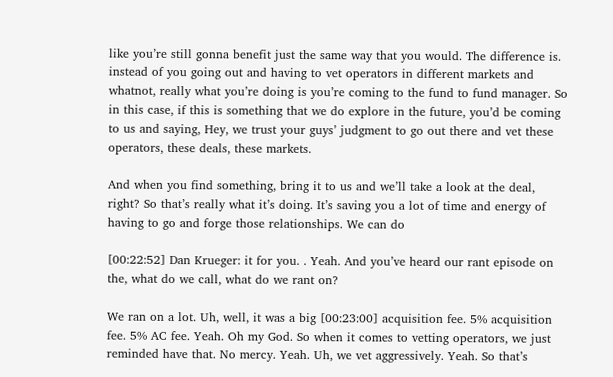like you’re still gonna benefit just the same way that you would. The difference is. instead of you going out and having to vet operators in different markets and whatnot, really what you’re doing is you’re coming to the fund to fund manager. So in this case, if this is something that we do explore in the future, you’d be coming to us and saying, Hey, we trust your guys’ judgment to go out there and vet these operators, these deals, these markets.

And when you find something, bring it to us and we’ll take a look at the deal, right? So that’s really what it’s doing. It’s saving you a lot of time and energy of having to go and forge those relationships. We can do

[00:22:52] Dan Krueger: it for you. . Yeah. And you’ve heard our rant episode on the, what do we call, what do we rant on?

We ran on a lot. Uh, well, it was a big [00:23:00] acquisition fee. 5% acquisition fee. 5% AC fee. Yeah. Oh my God. So when it comes to vetting operators, we just reminded have that. No mercy. Yeah. Uh, we vet aggressively. Yeah. So that’s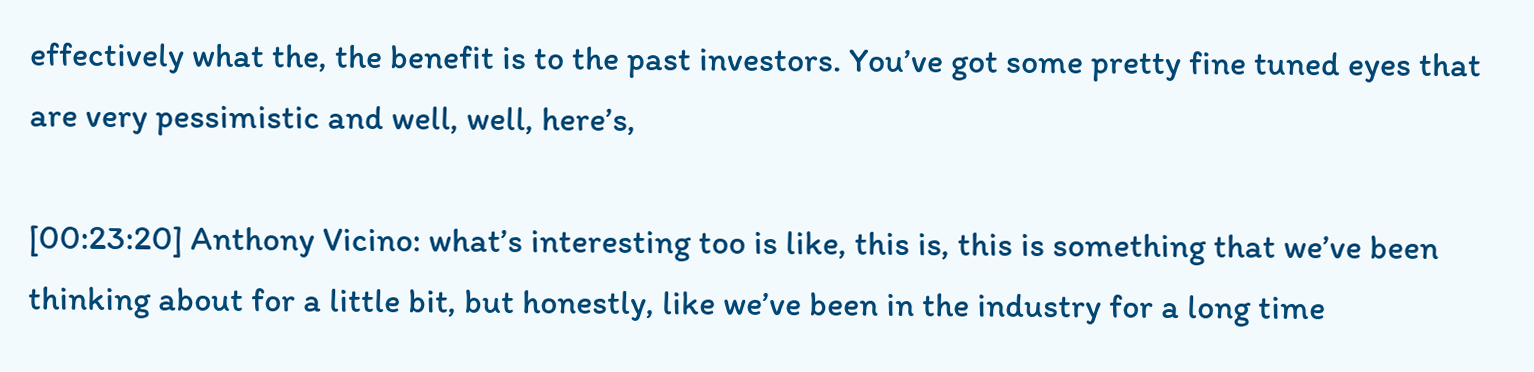effectively what the, the benefit is to the past investors. You’ve got some pretty fine tuned eyes that are very pessimistic and well, well, here’s,

[00:23:20] Anthony Vicino: what’s interesting too is like, this is, this is something that we’ve been thinking about for a little bit, but honestly, like we’ve been in the industry for a long time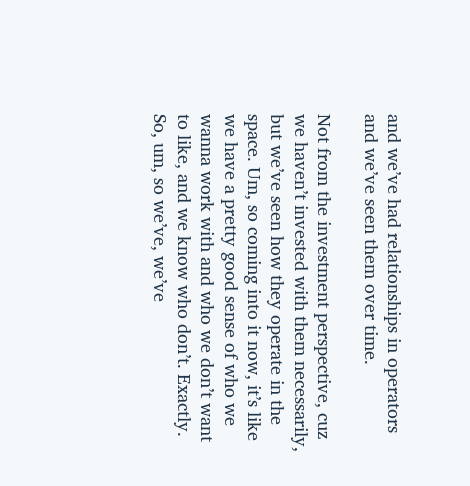and we’ve had relationships in operators and we’ve seen them over time.

Not from the investment perspective, cuz we haven’t invested with them necessarily, but we’ve seen how they operate in the space. Um, so coming into it now, it’s like we have a pretty good sense of who we wanna work with and who we don’t want to like, and we know who don’t. Exactly. So, um, so we’ve, we’ve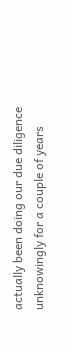actually been doing our due diligence unknowingly for a couple of years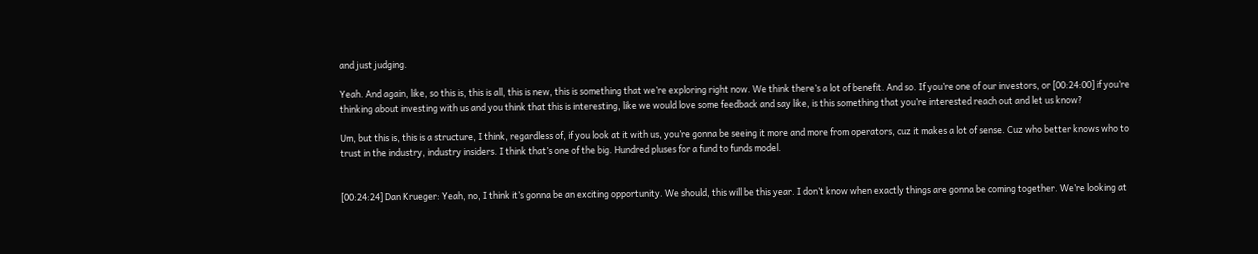and just judging.

Yeah. And again, like, so this is, this is all, this is new, this is something that we’re exploring right now. We think there’s a lot of benefit. And so. If you’re one of our investors, or [00:24:00] if you’re thinking about investing with us and you think that this is interesting, like we would love some feedback and say like, is this something that you’re interested reach out and let us know?

Um, but this is, this is a structure, I think, regardless of, if you look at it with us, you’re gonna be seeing it more and more from operators, cuz it makes a lot of sense. Cuz who better knows who to trust in the industry, industry insiders. I think that’s one of the big. Hundred pluses for a fund to funds model.


[00:24:24] Dan Krueger: Yeah, no, I think it’s gonna be an exciting opportunity. We should, this will be this year. I don’t know when exactly things are gonna be coming together. We’re looking at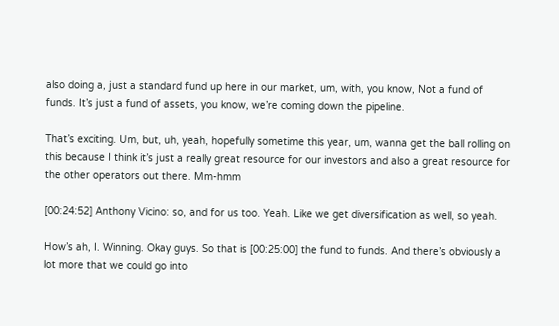also doing a, just a standard fund up here in our market, um, with, you know, Not a fund of funds. It’s just a fund of assets, you know, we’re coming down the pipeline.

That’s exciting. Um, but, uh, yeah, hopefully sometime this year, um, wanna get the ball rolling on this because I think it’s just a really great resource for our investors and also a great resource for the other operators out there. Mm-hmm

[00:24:52] Anthony Vicino: so, and for us too. Yeah. Like we get diversification as well, so yeah.

How’s ah, I. Winning. Okay guys. So that is [00:25:00] the fund to funds. And there’s obviously a lot more that we could go into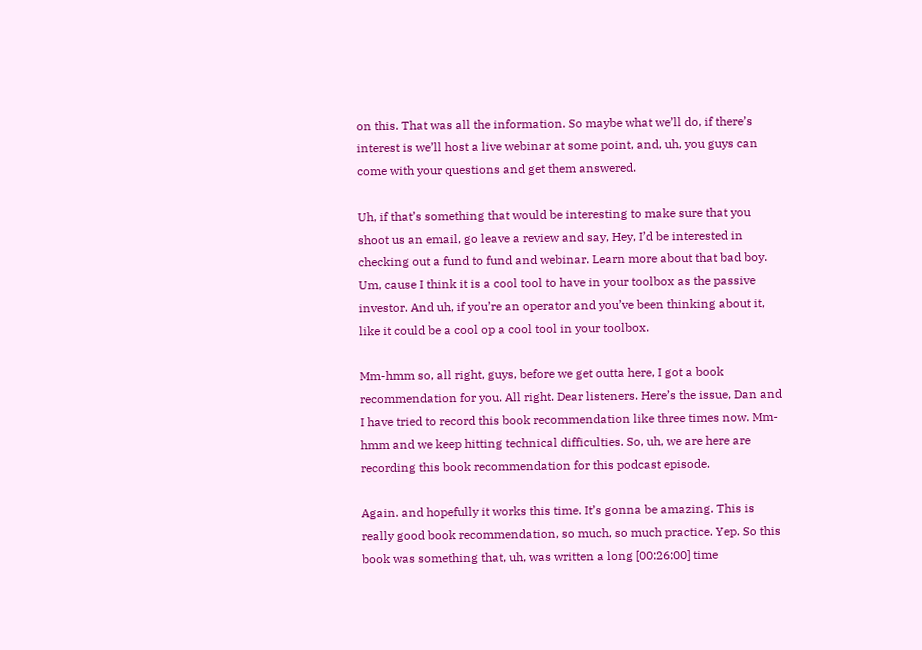on this. That was all the information. So maybe what we’ll do, if there’s interest is we’ll host a live webinar at some point, and, uh, you guys can come with your questions and get them answered.

Uh, if that’s something that would be interesting to make sure that you shoot us an email, go leave a review and say, Hey, I’d be interested in checking out a fund to fund and webinar. Learn more about that bad boy. Um, cause I think it is a cool tool to have in your toolbox as the passive investor. And uh, if you’re an operator and you’ve been thinking about it, like it could be a cool op a cool tool in your toolbox.

Mm-hmm so, all right, guys, before we get outta here, I got a book recommendation for you. All right. Dear listeners. Here’s the issue, Dan and I have tried to record this book recommendation like three times now. Mm-hmm and we keep hitting technical difficulties. So, uh, we are here are recording this book recommendation for this podcast episode.

Again. and hopefully it works this time. It’s gonna be amazing. This is really good book recommendation, so much, so much practice. Yep. So this book was something that, uh, was written a long [00:26:00] time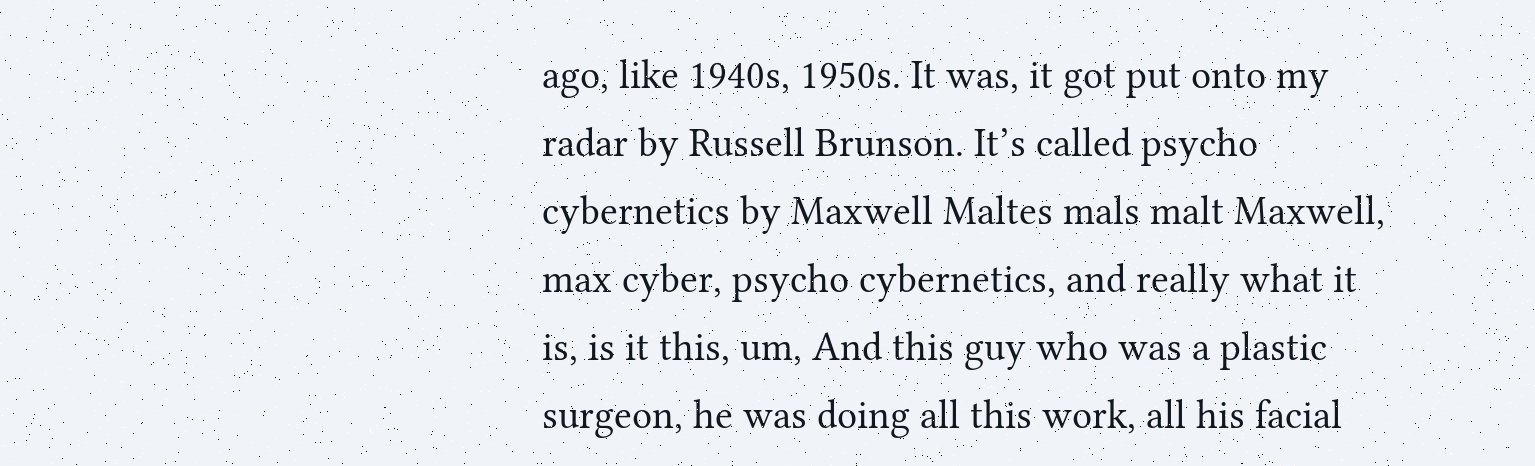ago, like 1940s, 1950s. It was, it got put onto my radar by Russell Brunson. It’s called psycho cybernetics by Maxwell Maltes mals malt Maxwell, max cyber, psycho cybernetics, and really what it is, is it this, um, And this guy who was a plastic surgeon, he was doing all this work, all his facial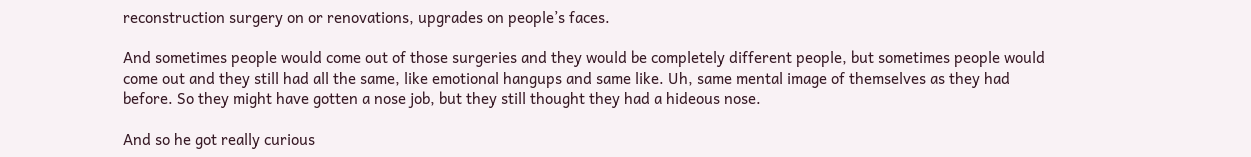reconstruction surgery on or renovations, upgrades on people’s faces.

And sometimes people would come out of those surgeries and they would be completely different people, but sometimes people would come out and they still had all the same, like emotional hangups and same like. Uh, same mental image of themselves as they had before. So they might have gotten a nose job, but they still thought they had a hideous nose.

And so he got really curious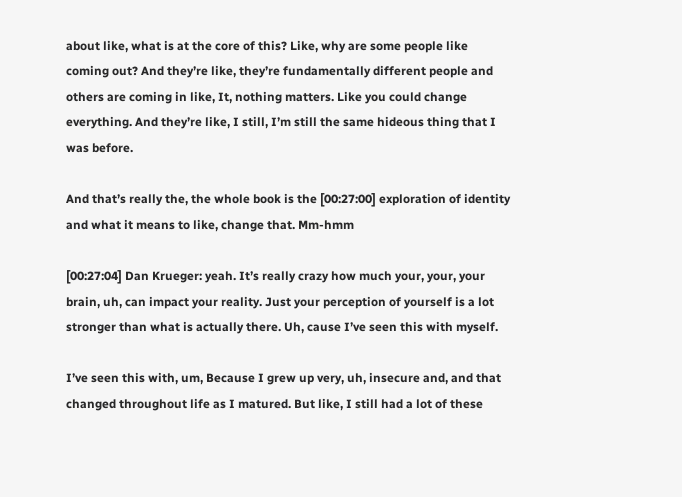about like, what is at the core of this? Like, why are some people like coming out? And they’re like, they’re fundamentally different people and others are coming in like, It, nothing matters. Like you could change everything. And they’re like, I still, I’m still the same hideous thing that I was before.

And that’s really the, the whole book is the [00:27:00] exploration of identity and what it means to like, change that. Mm-hmm

[00:27:04] Dan Krueger: yeah. It’s really crazy how much your, your, your brain, uh, can impact your reality. Just your perception of yourself is a lot stronger than what is actually there. Uh, cause I’ve seen this with myself.

I’ve seen this with, um, Because I grew up very, uh, insecure and, and that changed throughout life as I matured. But like, I still had a lot of these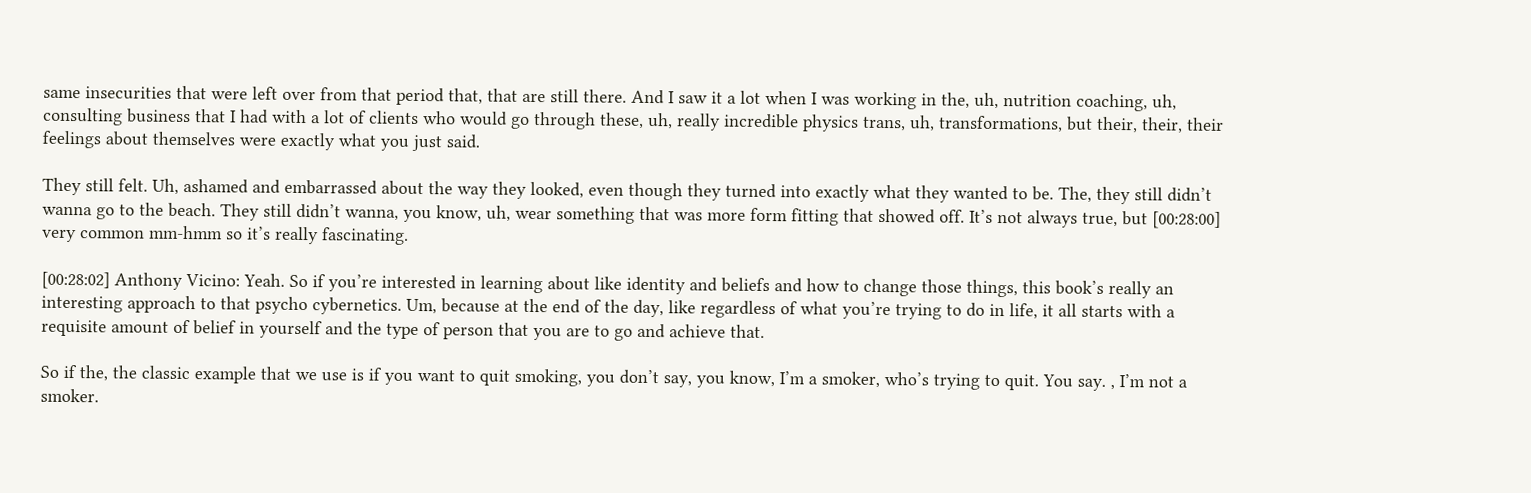same insecurities that were left over from that period that, that are still there. And I saw it a lot when I was working in the, uh, nutrition coaching, uh, consulting business that I had with a lot of clients who would go through these, uh, really incredible physics trans, uh, transformations, but their, their, their feelings about themselves were exactly what you just said.

They still felt. Uh, ashamed and embarrassed about the way they looked, even though they turned into exactly what they wanted to be. The, they still didn’t wanna go to the beach. They still didn’t wanna, you know, uh, wear something that was more form fitting that showed off. It’s not always true, but [00:28:00] very common mm-hmm so it’s really fascinating.

[00:28:02] Anthony Vicino: Yeah. So if you’re interested in learning about like identity and beliefs and how to change those things, this book’s really an interesting approach to that psycho cybernetics. Um, because at the end of the day, like regardless of what you’re trying to do in life, it all starts with a requisite amount of belief in yourself and the type of person that you are to go and achieve that.

So if the, the classic example that we use is if you want to quit smoking, you don’t say, you know, I’m a smoker, who’s trying to quit. You say. , I’m not a smoker.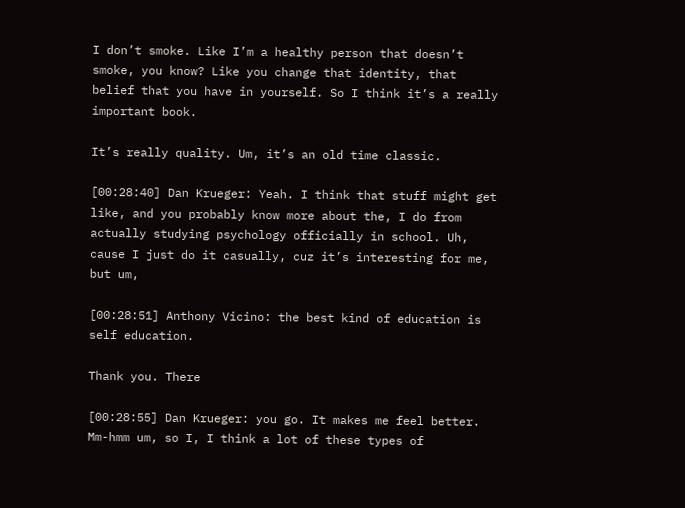I don’t smoke. Like I’m a healthy person that doesn’t smoke, you know? Like you change that identity, that belief that you have in yourself. So I think it’s a really important book.

It’s really quality. Um, it’s an old time classic.

[00:28:40] Dan Krueger: Yeah. I think that stuff might get like, and you probably know more about the, I do from actually studying psychology officially in school. Uh, cause I just do it casually, cuz it’s interesting for me, but um,

[00:28:51] Anthony Vicino: the best kind of education is self education.

Thank you. There

[00:28:55] Dan Krueger: you go. It makes me feel better. Mm-hmm um, so I, I think a lot of these types of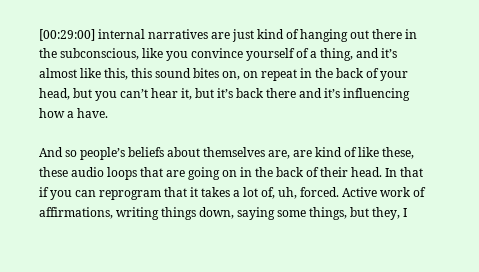[00:29:00] internal narratives are just kind of hanging out there in the subconscious, like you convince yourself of a thing, and it’s almost like this, this sound bites on, on repeat in the back of your head, but you can’t hear it, but it’s back there and it’s influencing how a have.

And so people’s beliefs about themselves are, are kind of like these, these audio loops that are going on in the back of their head. In that if you can reprogram that it takes a lot of, uh, forced. Active work of affirmations, writing things down, saying some things, but they, I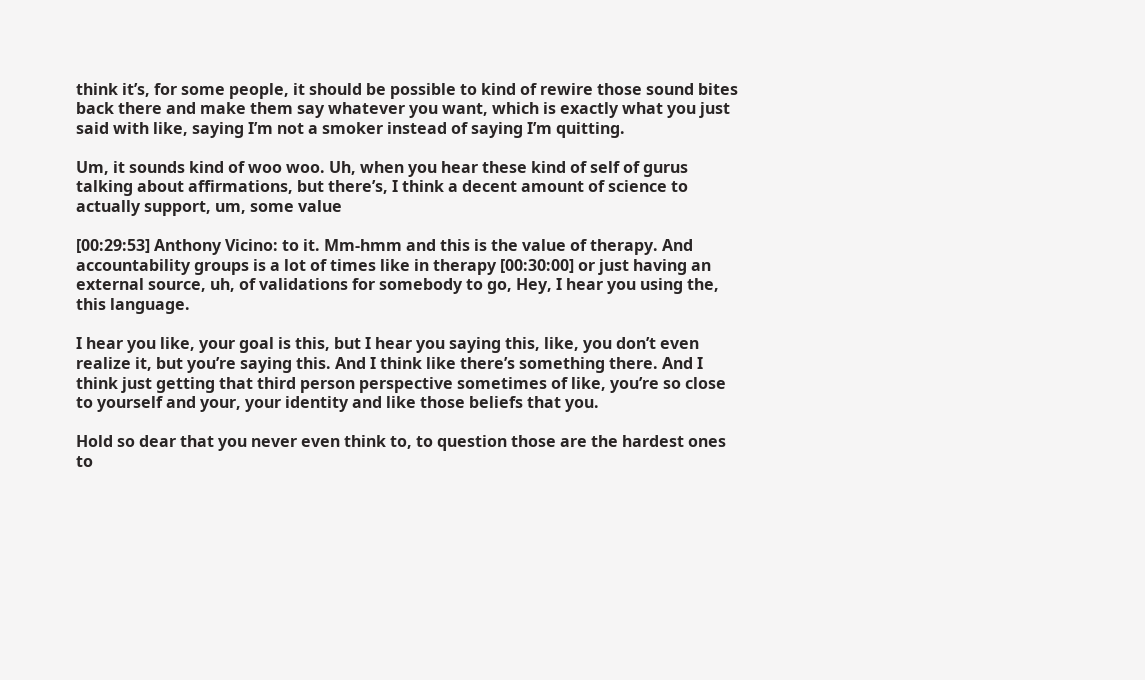think it’s, for some people, it should be possible to kind of rewire those sound bites back there and make them say whatever you want, which is exactly what you just said with like, saying I’m not a smoker instead of saying I’m quitting.

Um, it sounds kind of woo woo. Uh, when you hear these kind of self of gurus talking about affirmations, but there’s, I think a decent amount of science to actually support, um, some value

[00:29:53] Anthony Vicino: to it. Mm-hmm and this is the value of therapy. And accountability groups is a lot of times like in therapy [00:30:00] or just having an external source, uh, of validations for somebody to go, Hey, I hear you using the, this language.

I hear you like, your goal is this, but I hear you saying this, like, you don’t even realize it, but you’re saying this. And I think like there’s something there. And I think just getting that third person perspective sometimes of like, you’re so close to yourself and your, your identity and like those beliefs that you.

Hold so dear that you never even think to, to question those are the hardest ones to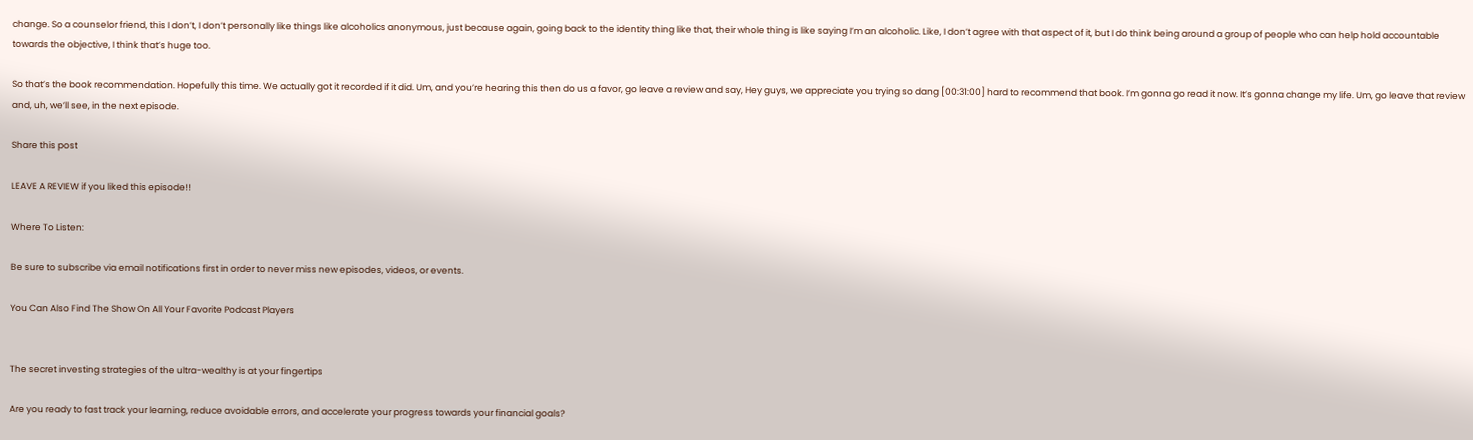change. So a counselor friend, this I don’t, I don’t personally like things like alcoholics anonymous, just because again, going back to the identity thing like that, their whole thing is like saying I’m an alcoholic. Like, I don’t agree with that aspect of it, but I do think being around a group of people who can help hold accountable towards the objective, I think that’s huge too.

So that’s the book recommendation. Hopefully this time. We actually got it recorded if it did. Um, and you’re hearing this then do us a favor, go leave a review and say, Hey guys, we appreciate you trying so dang [00:31:00] hard to recommend that book. I’m gonna go read it now. It’s gonna change my life. Um, go leave that review and, uh, we’ll see, in the next episode.

Share this post

LEAVE A REVIEW if you liked this episode!!

Where To Listen:

Be sure to subscribe via email notifications first in order to never miss new episodes, videos, or events.

You Can Also Find The Show On All Your Favorite Podcast Players


The secret investing strategies of the ultra-wealthy is at your fingertips

Are you ready to fast track your learning, reduce avoidable errors, and accelerate your progress towards your financial goals?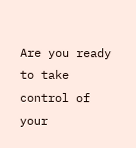Are you ready to take control of your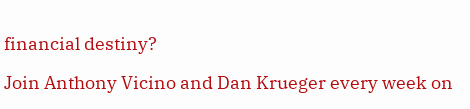financial destiny?

Join Anthony Vicino and Dan Krueger every week on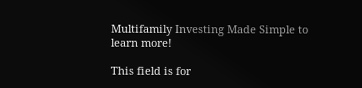Multifamily Investing Made Simple to learn more!

This field is for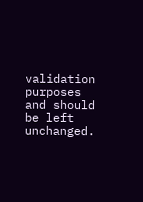validation purposes and should be left unchanged.